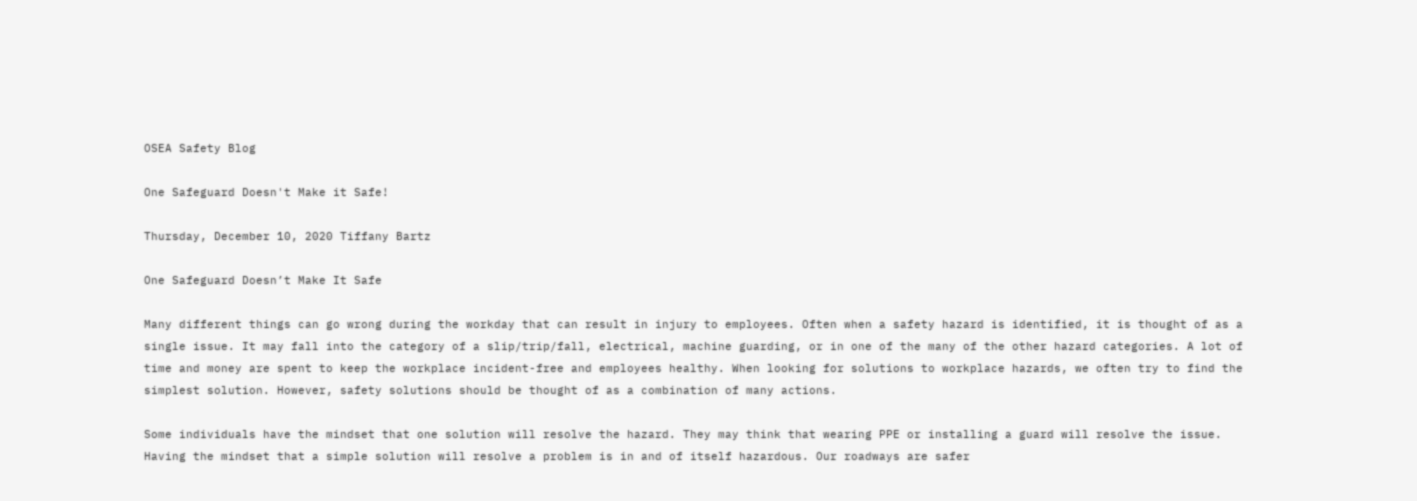OSEA Safety Blog

One Safeguard Doesn't Make it Safe!

Thursday, December 10, 2020 Tiffany Bartz

One Safeguard Doesn’t Make It Safe

Many different things can go wrong during the workday that can result in injury to employees. Often when a safety hazard is identified, it is thought of as a single issue. It may fall into the category of a slip/trip/fall, electrical, machine guarding, or in one of the many of the other hazard categories. A lot of time and money are spent to keep the workplace incident-free and employees healthy. When looking for solutions to workplace hazards, we often try to find the simplest solution. However, safety solutions should be thought of as a combination of many actions.

Some individuals have the mindset that one solution will resolve the hazard. They may think that wearing PPE or installing a guard will resolve the issue. Having the mindset that a simple solution will resolve a problem is in and of itself hazardous. Our roadways are safer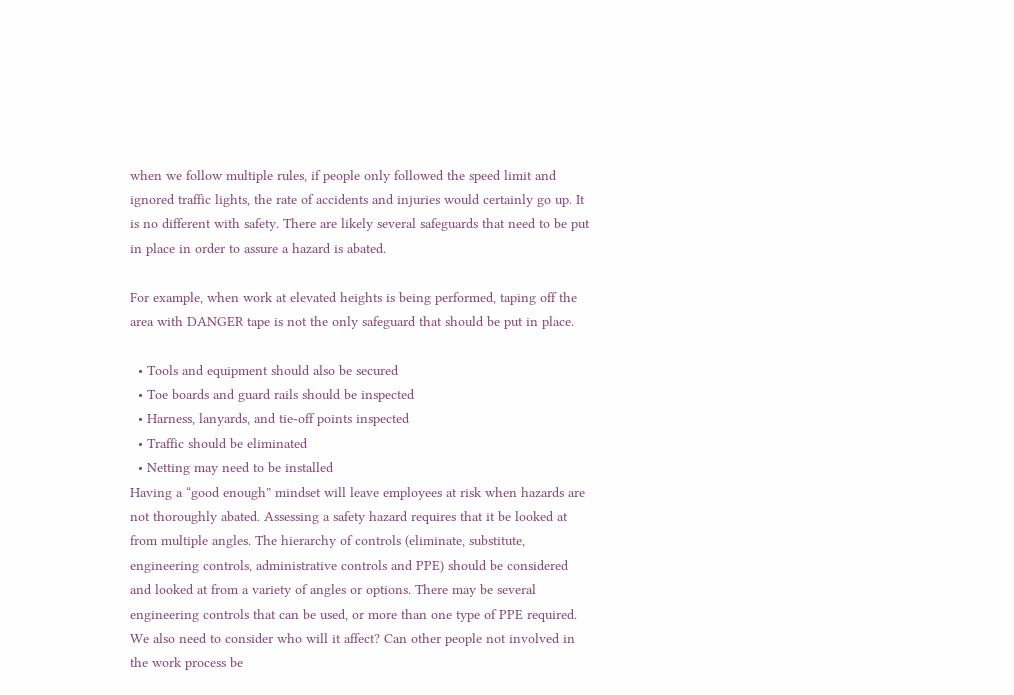when we follow multiple rules, if people only followed the speed limit and ignored traffic lights, the rate of accidents and injuries would certainly go up. It is no different with safety. There are likely several safeguards that need to be put in place in order to assure a hazard is abated.

For example, when work at elevated heights is being performed, taping off the area with DANGER tape is not the only safeguard that should be put in place.

  • Tools and equipment should also be secured
  • Toe boards and guard rails should be inspected
  • Harness, lanyards, and tie-off points inspected
  • Traffic should be eliminated
  • Netting may need to be installed
Having a “good enough” mindset will leave employees at risk when hazards are not thoroughly abated. Assessing a safety hazard requires that it be looked at from multiple angles. The hierarchy of controls (eliminate, substitute, engineering controls, administrative controls and PPE) should be considered and looked at from a variety of angles or options. There may be several engineering controls that can be used, or more than one type of PPE required. We also need to consider who will it affect? Can other people not involved in the work process be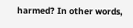harmed? In other words,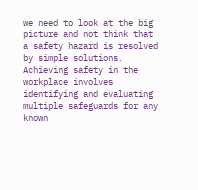we need to look at the big picture and not think that a safety hazard is resolved by simple solutions. Achieving safety in the workplace involves identifying and evaluating multiple safeguards for any known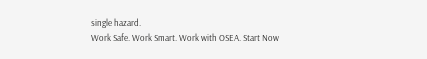single hazard.
Work Safe. Work Smart. Work with OSEA. Start Now